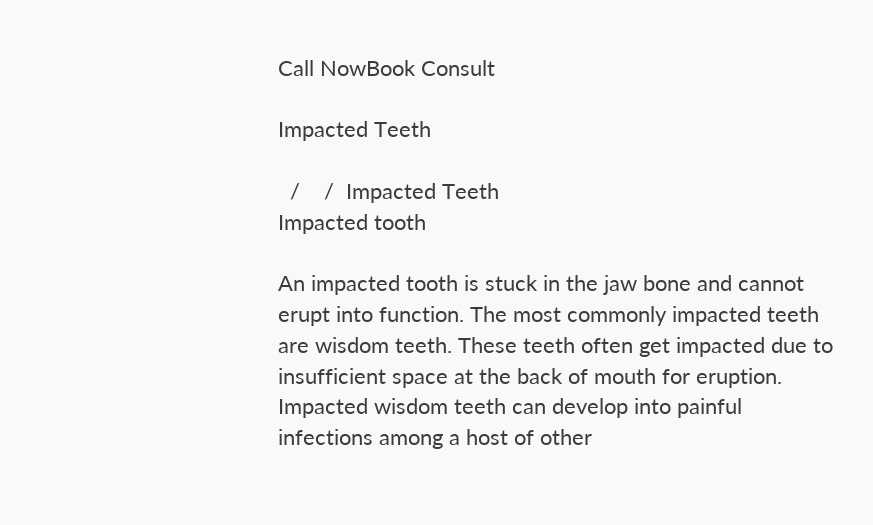Call NowBook Consult

Impacted Teeth

  /    /  Impacted Teeth
Impacted tooth

An impacted tooth is stuck in the jaw bone and cannot erupt into function. The most commonly impacted teeth are wisdom teeth. These teeth often get impacted due to insufficient space at the back of mouth for eruption. Impacted wisdom teeth can develop into painful infections among a host of other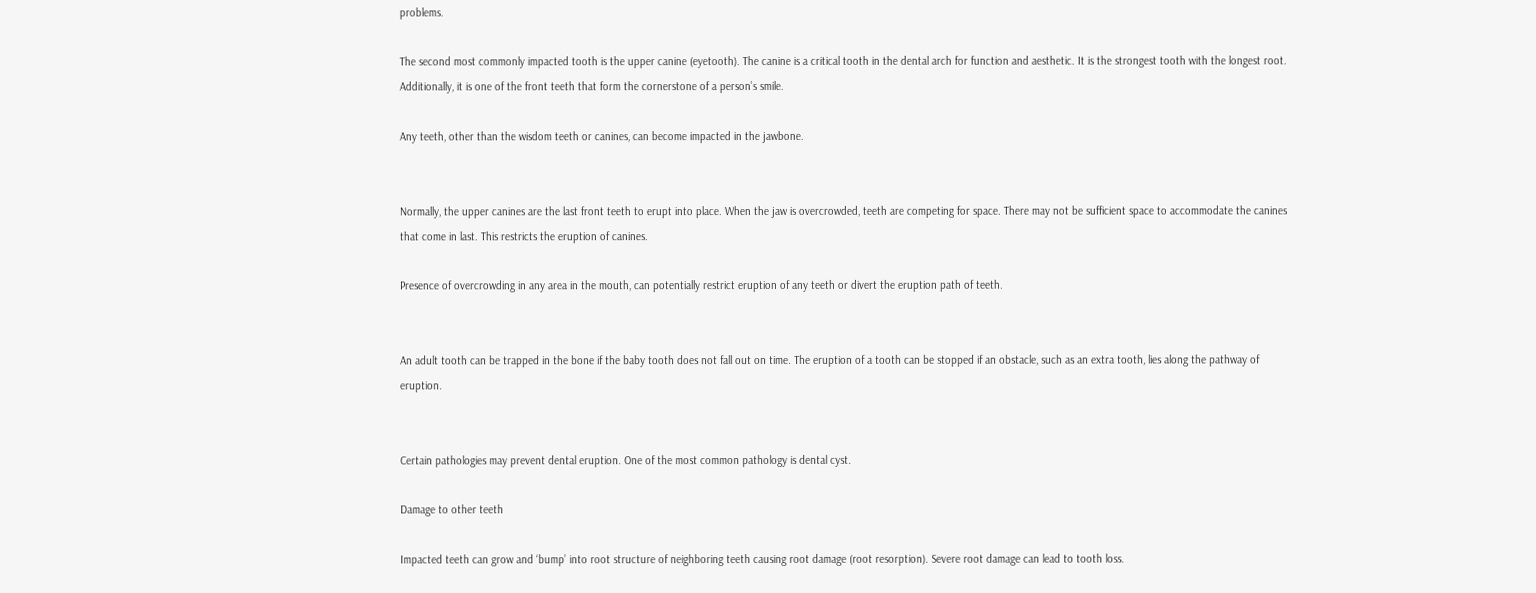problems.

The second most commonly impacted tooth is the upper canine (eyetooth). The canine is a critical tooth in the dental arch for function and aesthetic. It is the strongest tooth with the longest root. Additionally, it is one of the front teeth that form the cornerstone of a person’s smile.

Any teeth, other than the wisdom teeth or canines, can become impacted in the jawbone.


Normally, the upper canines are the last front teeth to erupt into place. When the jaw is overcrowded, teeth are competing for space. There may not be sufficient space to accommodate the canines that come in last. This restricts the eruption of canines.

Presence of overcrowding in any area in the mouth, can potentially restrict eruption of any teeth or divert the eruption path of teeth.


An adult tooth can be trapped in the bone if the baby tooth does not fall out on time. The eruption of a tooth can be stopped if an obstacle, such as an extra tooth, lies along the pathway of eruption.


Certain pathologies may prevent dental eruption. One of the most common pathology is dental cyst.

Damage to other teeth

Impacted teeth can grow and ‘bump’ into root structure of neighboring teeth causing root damage (root resorption). Severe root damage can lead to tooth loss.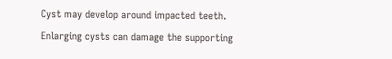Cyst may develop around impacted teeth. Enlarging cysts can damage the supporting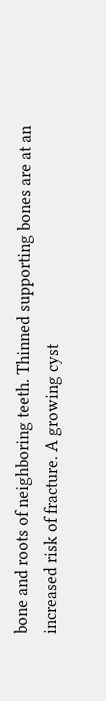bone and roots of neighboring teeth. Thinned supporting bones are at an increased risk of fracture. A growing cyst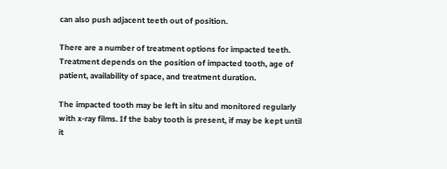can also push adjacent teeth out of position.

There are a number of treatment options for impacted teeth. Treatment depends on the position of impacted tooth, age of patient, availability of space, and treatment duration.

The impacted tooth may be left in situ and monitored regularly with x-ray films. If the baby tooth is present, if may be kept until it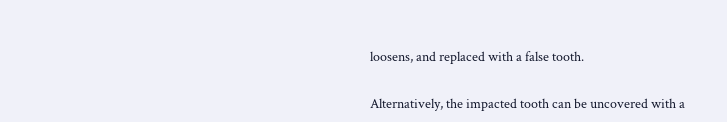loosens, and replaced with a false tooth.

Alternatively, the impacted tooth can be uncovered with a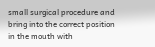small surgical procedure and bring into the correct position in the mouth with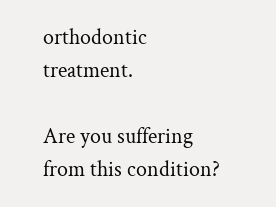orthodontic treatment.

Are you suffering from this condition?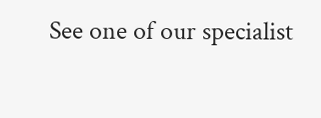See one of our specialist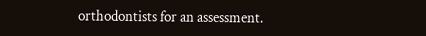orthodontists for an assessment.